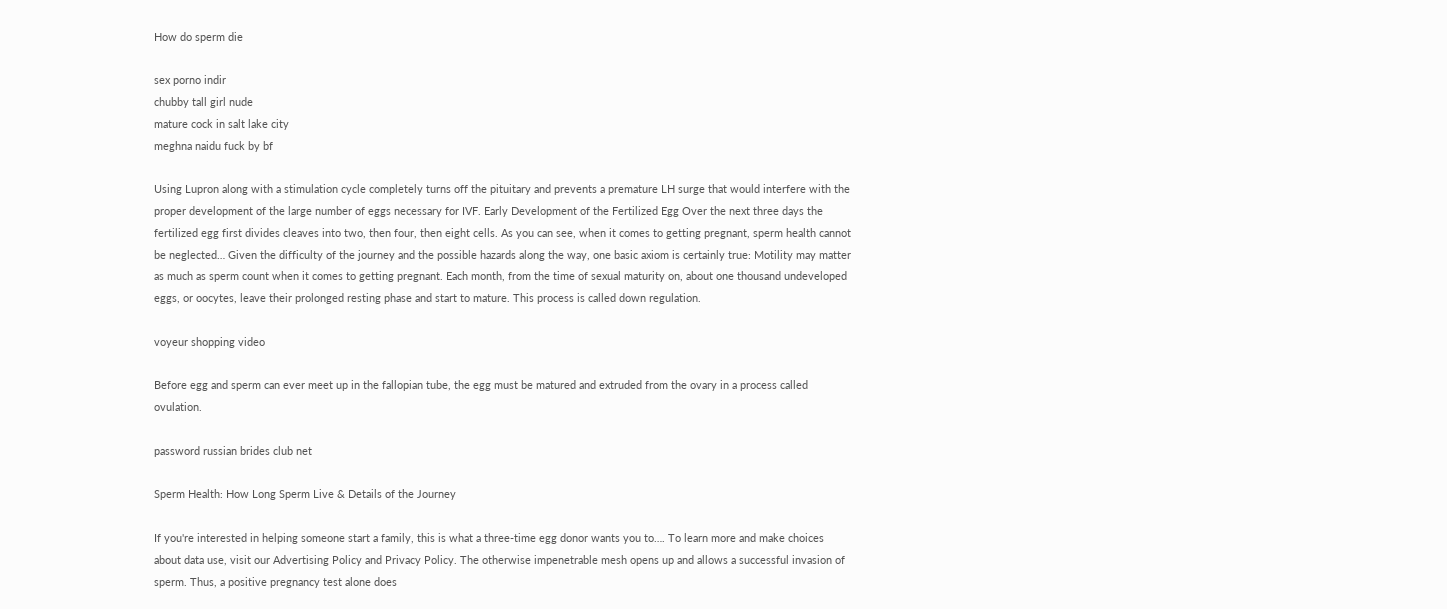How do sperm die

sex porno indir
chubby tall girl nude
mature cock in salt lake city
meghna naidu fuck by bf

Using Lupron along with a stimulation cycle completely turns off the pituitary and prevents a premature LH surge that would interfere with the proper development of the large number of eggs necessary for IVF. Early Development of the Fertilized Egg Over the next three days the fertilized egg first divides cleaves into two, then four, then eight cells. As you can see, when it comes to getting pregnant, sperm health cannot be neglected… Given the difficulty of the journey and the possible hazards along the way, one basic axiom is certainly true: Motility may matter as much as sperm count when it comes to getting pregnant. Each month, from the time of sexual maturity on, about one thousand undeveloped eggs, or oocytes, leave their prolonged resting phase and start to mature. This process is called down regulation.

voyeur shopping video

Before egg and sperm can ever meet up in the fallopian tube, the egg must be matured and extruded from the ovary in a process called ovulation.

password russian brides club net

Sperm Health: How Long Sperm Live & Details of the Journey

If you're interested in helping someone start a family, this is what a three-time egg donor wants you to…. To learn more and make choices about data use, visit our Advertising Policy and Privacy Policy. The otherwise impenetrable mesh opens up and allows a successful invasion of sperm. Thus, a positive pregnancy test alone does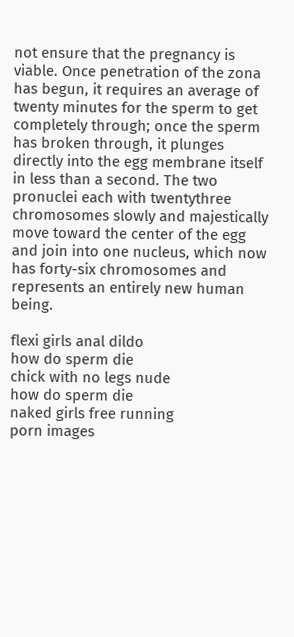not ensure that the pregnancy is viable. Once penetration of the zona has begun, it requires an average of twenty minutes for the sperm to get completely through; once the sperm has broken through, it plunges directly into the egg membrane itself in less than a second. The two pronuclei each with twentythree chromosomes slowly and majestically move toward the center of the egg and join into one nucleus, which now has forty-six chromosomes and represents an entirely new human being.

flexi girls anal dildo
how do sperm die
chick with no legs nude
how do sperm die
naked girls free running
porn images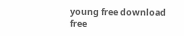young free download
free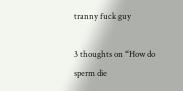tranny fuck guy

3 thoughts on “How do sperm die